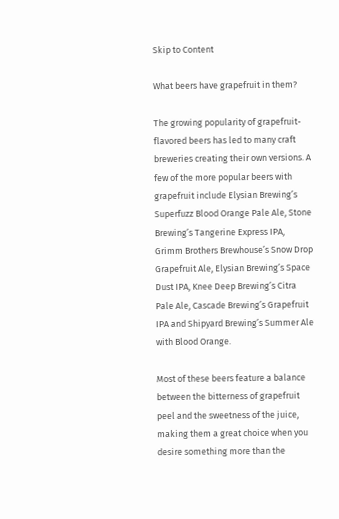Skip to Content

What beers have grapefruit in them?

The growing popularity of grapefruit-flavored beers has led to many craft breweries creating their own versions. A few of the more popular beers with grapefruit include Elysian Brewing’s Superfuzz Blood Orange Pale Ale, Stone Brewing’s Tangerine Express IPA, Grimm Brothers Brewhouse’s Snow Drop Grapefruit Ale, Elysian Brewing’s Space Dust IPA, Knee Deep Brewing’s Citra Pale Ale, Cascade Brewing’s Grapefruit IPA and Shipyard Brewing’s Summer Ale with Blood Orange.

Most of these beers feature a balance between the bitterness of grapefruit peel and the sweetness of the juice, making them a great choice when you desire something more than the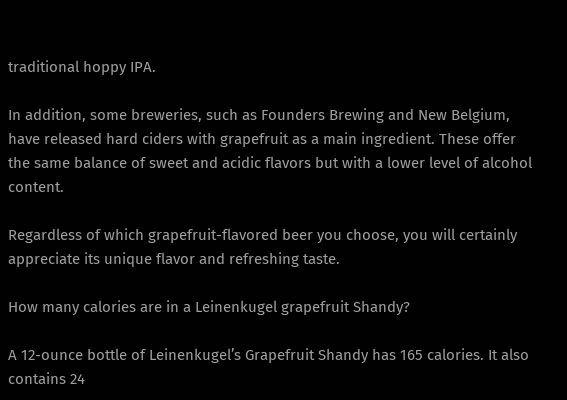traditional hoppy IPA.

In addition, some breweries, such as Founders Brewing and New Belgium, have released hard ciders with grapefruit as a main ingredient. These offer the same balance of sweet and acidic flavors but with a lower level of alcohol content.

Regardless of which grapefruit-flavored beer you choose, you will certainly appreciate its unique flavor and refreshing taste.

How many calories are in a Leinenkugel grapefruit Shandy?

A 12-ounce bottle of Leinenkugel’s Grapefruit Shandy has 165 calories. It also contains 24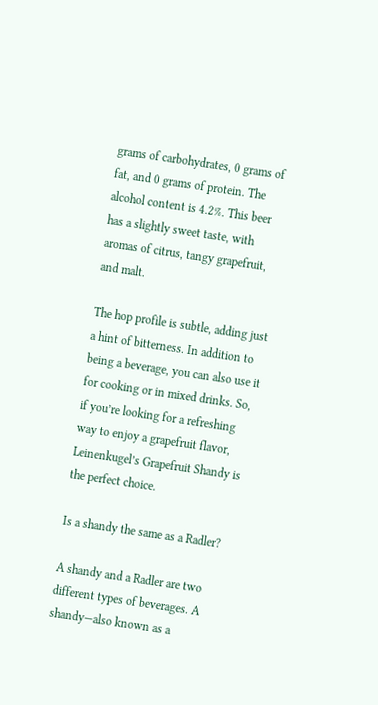grams of carbohydrates, 0 grams of fat, and 0 grams of protein. The alcohol content is 4.2%. This beer has a slightly sweet taste, with aromas of citrus, tangy grapefruit, and malt.

The hop profile is subtle, adding just a hint of bitterness. In addition to being a beverage, you can also use it for cooking or in mixed drinks. So, if you’re looking for a refreshing way to enjoy a grapefruit flavor, Leinenkugel’s Grapefruit Shandy is the perfect choice.

Is a shandy the same as a Radler?

A shandy and a Radler are two different types of beverages. A shandy—also known as a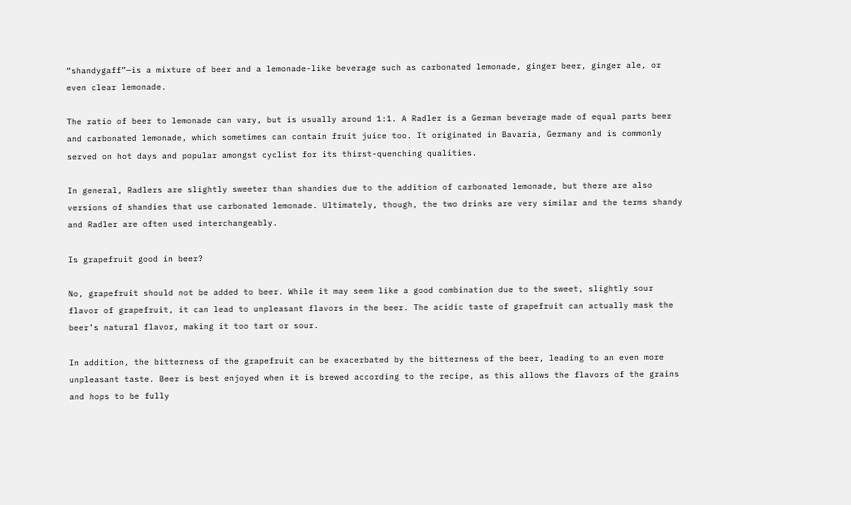“shandygaff”—is a mixture of beer and a lemonade-like beverage such as carbonated lemonade, ginger beer, ginger ale, or even clear lemonade.

The ratio of beer to lemonade can vary, but is usually around 1:1. A Radler is a German beverage made of equal parts beer and carbonated lemonade, which sometimes can contain fruit juice too. It originated in Bavaria, Germany and is commonly served on hot days and popular amongst cyclist for its thirst-quenching qualities.

In general, Radlers are slightly sweeter than shandies due to the addition of carbonated lemonade, but there are also versions of shandies that use carbonated lemonade. Ultimately, though, the two drinks are very similar and the terms shandy and Radler are often used interchangeably.

Is grapefruit good in beer?

No, grapefruit should not be added to beer. While it may seem like a good combination due to the sweet, slightly sour flavor of grapefruit, it can lead to unpleasant flavors in the beer. The acidic taste of grapefruit can actually mask the beer’s natural flavor, making it too tart or sour.

In addition, the bitterness of the grapefruit can be exacerbated by the bitterness of the beer, leading to an even more unpleasant taste. Beer is best enjoyed when it is brewed according to the recipe, as this allows the flavors of the grains and hops to be fully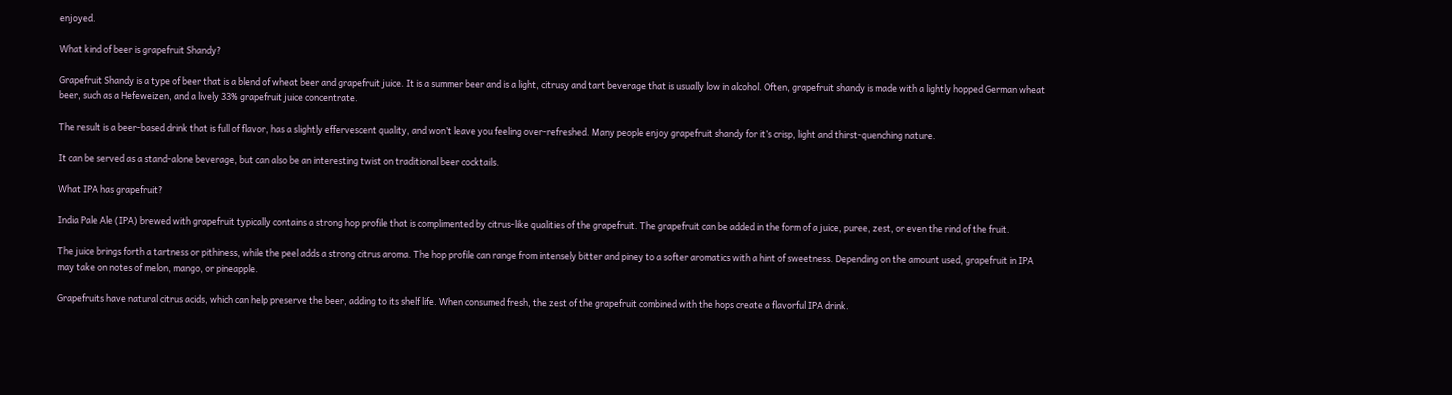enjoyed.

What kind of beer is grapefruit Shandy?

Grapefruit Shandy is a type of beer that is a blend of wheat beer and grapefruit juice. It is a summer beer and is a light, citrusy and tart beverage that is usually low in alcohol. Often, grapefruit shandy is made with a lightly hopped German wheat beer, such as a Hefeweizen, and a lively 33% grapefruit juice concentrate.

The result is a beer-based drink that is full of flavor, has a slightly effervescent quality, and won’t leave you feeling over-refreshed. Many people enjoy grapefruit shandy for it’s crisp, light and thirst-quenching nature.

It can be served as a stand-alone beverage, but can also be an interesting twist on traditional beer cocktails.

What IPA has grapefruit?

India Pale Ale (IPA) brewed with grapefruit typically contains a strong hop profile that is complimented by citrus-like qualities of the grapefruit. The grapefruit can be added in the form of a juice, puree, zest, or even the rind of the fruit.

The juice brings forth a tartness or pithiness, while the peel adds a strong citrus aroma. The hop profile can range from intensely bitter and piney to a softer aromatics with a hint of sweetness. Depending on the amount used, grapefruit in IPA may take on notes of melon, mango, or pineapple.

Grapefruits have natural citrus acids, which can help preserve the beer, adding to its shelf life. When consumed fresh, the zest of the grapefruit combined with the hops create a flavorful IPA drink.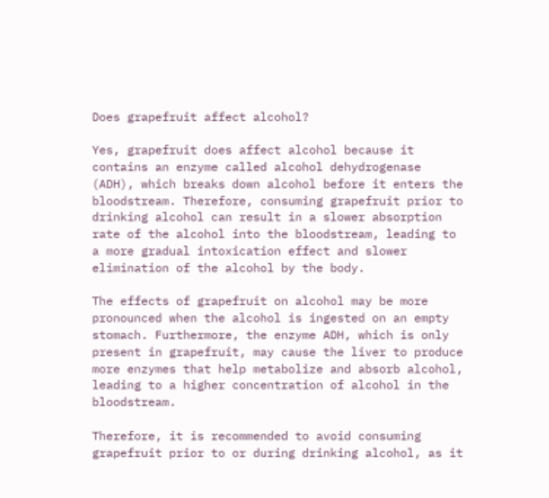Does grapefruit affect alcohol?

Yes, grapefruit does affect alcohol because it contains an enzyme called alcohol dehydrogenase (ADH), which breaks down alcohol before it enters the bloodstream. Therefore, consuming grapefruit prior to drinking alcohol can result in a slower absorption rate of the alcohol into the bloodstream, leading to a more gradual intoxication effect and slower elimination of the alcohol by the body.

The effects of grapefruit on alcohol may be more pronounced when the alcohol is ingested on an empty stomach. Furthermore, the enzyme ADH, which is only present in grapefruit, may cause the liver to produce more enzymes that help metabolize and absorb alcohol, leading to a higher concentration of alcohol in the bloodstream.

Therefore, it is recommended to avoid consuming grapefruit prior to or during drinking alcohol, as it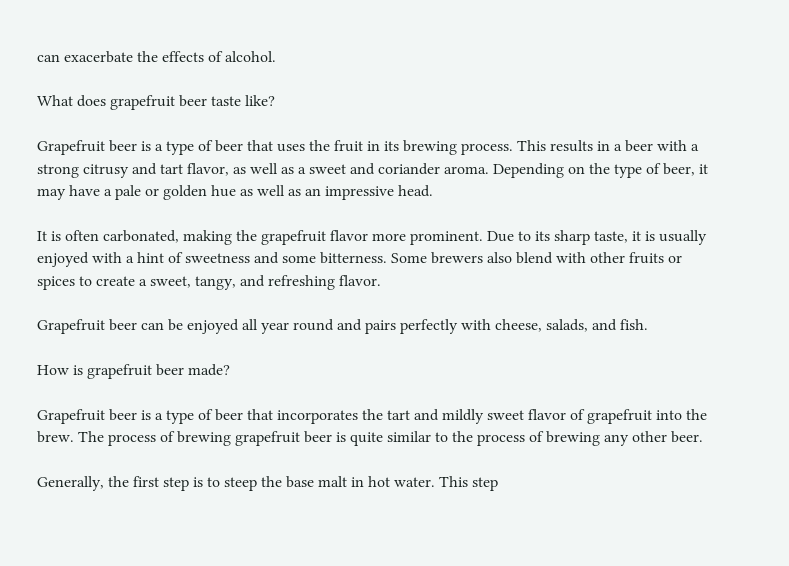can exacerbate the effects of alcohol.

What does grapefruit beer taste like?

Grapefruit beer is a type of beer that uses the fruit in its brewing process. This results in a beer with a strong citrusy and tart flavor, as well as a sweet and coriander aroma. Depending on the type of beer, it may have a pale or golden hue as well as an impressive head.

It is often carbonated, making the grapefruit flavor more prominent. Due to its sharp taste, it is usually enjoyed with a hint of sweetness and some bitterness. Some brewers also blend with other fruits or spices to create a sweet, tangy, and refreshing flavor.

Grapefruit beer can be enjoyed all year round and pairs perfectly with cheese, salads, and fish.

How is grapefruit beer made?

Grapefruit beer is a type of beer that incorporates the tart and mildly sweet flavor of grapefruit into the brew. The process of brewing grapefruit beer is quite similar to the process of brewing any other beer.

Generally, the first step is to steep the base malt in hot water. This step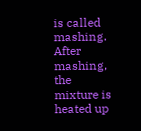is called mashing. After mashing, the mixture is heated up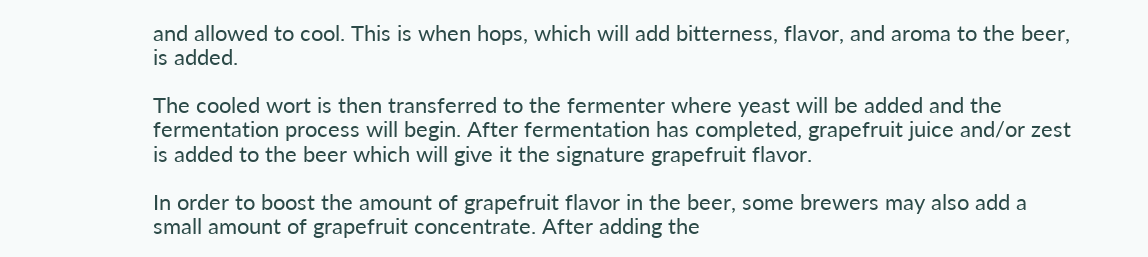and allowed to cool. This is when hops, which will add bitterness, flavor, and aroma to the beer, is added.

The cooled wort is then transferred to the fermenter where yeast will be added and the fermentation process will begin. After fermentation has completed, grapefruit juice and/or zest is added to the beer which will give it the signature grapefruit flavor.

In order to boost the amount of grapefruit flavor in the beer, some brewers may also add a small amount of grapefruit concentrate. After adding the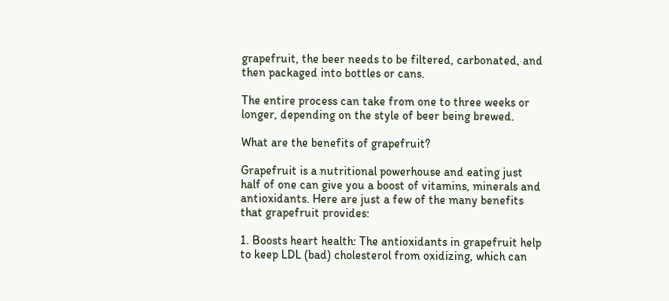grapefruit, the beer needs to be filtered, carbonated, and then packaged into bottles or cans.

The entire process can take from one to three weeks or longer, depending on the style of beer being brewed.

What are the benefits of grapefruit?

Grapefruit is a nutritional powerhouse and eating just half of one can give you a boost of vitamins, minerals and antioxidants. Here are just a few of the many benefits that grapefruit provides:

1. Boosts heart health: The antioxidants in grapefruit help to keep LDL (bad) cholesterol from oxidizing, which can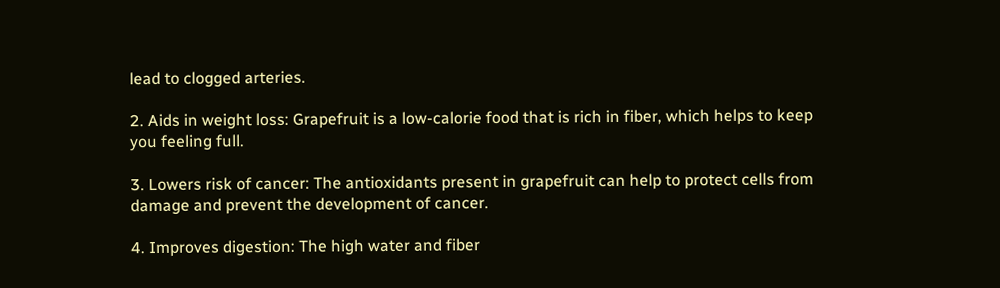lead to clogged arteries.

2. Aids in weight loss: Grapefruit is a low-calorie food that is rich in fiber, which helps to keep you feeling full.

3. Lowers risk of cancer: The antioxidants present in grapefruit can help to protect cells from damage and prevent the development of cancer.

4. Improves digestion: The high water and fiber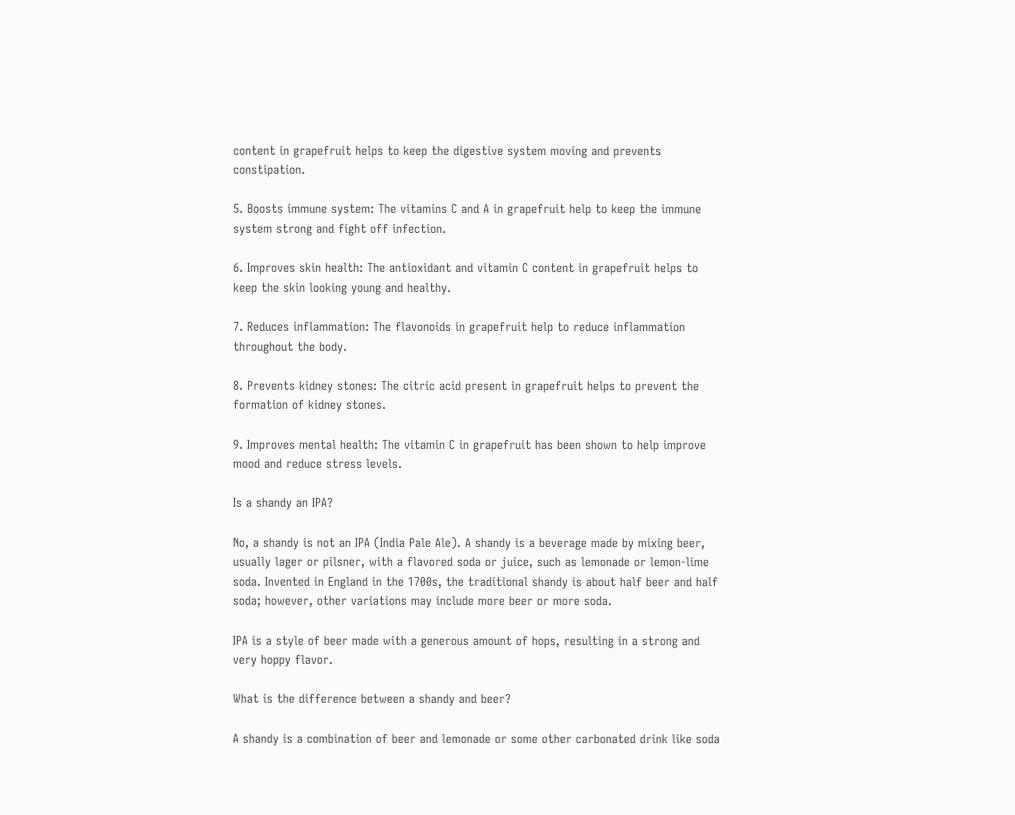content in grapefruit helps to keep the digestive system moving and prevents constipation.

5. Boosts immune system: The vitamins C and A in grapefruit help to keep the immune system strong and fight off infection.

6. Improves skin health: The antioxidant and vitamin C content in grapefruit helps to keep the skin looking young and healthy.

7. Reduces inflammation: The flavonoids in grapefruit help to reduce inflammation throughout the body.

8. Prevents kidney stones: The citric acid present in grapefruit helps to prevent the formation of kidney stones.

9. Improves mental health: The vitamin C in grapefruit has been shown to help improve mood and reduce stress levels.

Is a shandy an IPA?

No, a shandy is not an IPA (India Pale Ale). A shandy is a beverage made by mixing beer, usually lager or pilsner, with a flavored soda or juice, such as lemonade or lemon-lime soda. Invented in England in the 1700s, the traditional shandy is about half beer and half soda; however, other variations may include more beer or more soda.

IPA is a style of beer made with a generous amount of hops, resulting in a strong and very hoppy flavor.

What is the difference between a shandy and beer?

A shandy is a combination of beer and lemonade or some other carbonated drink like soda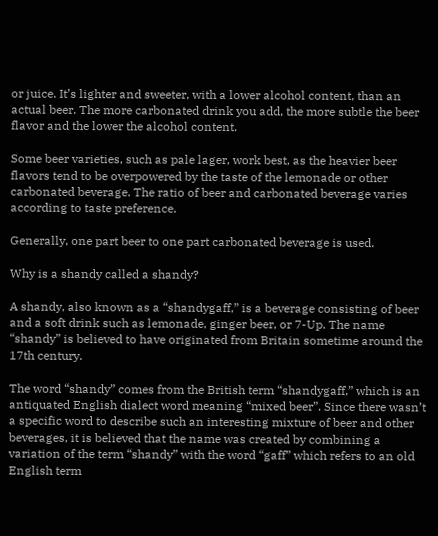or juice. It’s lighter and sweeter, with a lower alcohol content, than an actual beer. The more carbonated drink you add, the more subtle the beer flavor and the lower the alcohol content.

Some beer varieties, such as pale lager, work best, as the heavier beer flavors tend to be overpowered by the taste of the lemonade or other carbonated beverage. The ratio of beer and carbonated beverage varies according to taste preference.

Generally, one part beer to one part carbonated beverage is used.

Why is a shandy called a shandy?

A shandy, also known as a “shandygaff,” is a beverage consisting of beer and a soft drink such as lemonade, ginger beer, or 7-Up. The name “shandy” is believed to have originated from Britain sometime around the 17th century.

The word “shandy” comes from the British term “shandygaff,” which is an antiquated English dialect word meaning “mixed beer”. Since there wasn’t a specific word to describe such an interesting mixture of beer and other beverages, it is believed that the name was created by combining a variation of the term “shandy” with the word “gaff” which refers to an old English term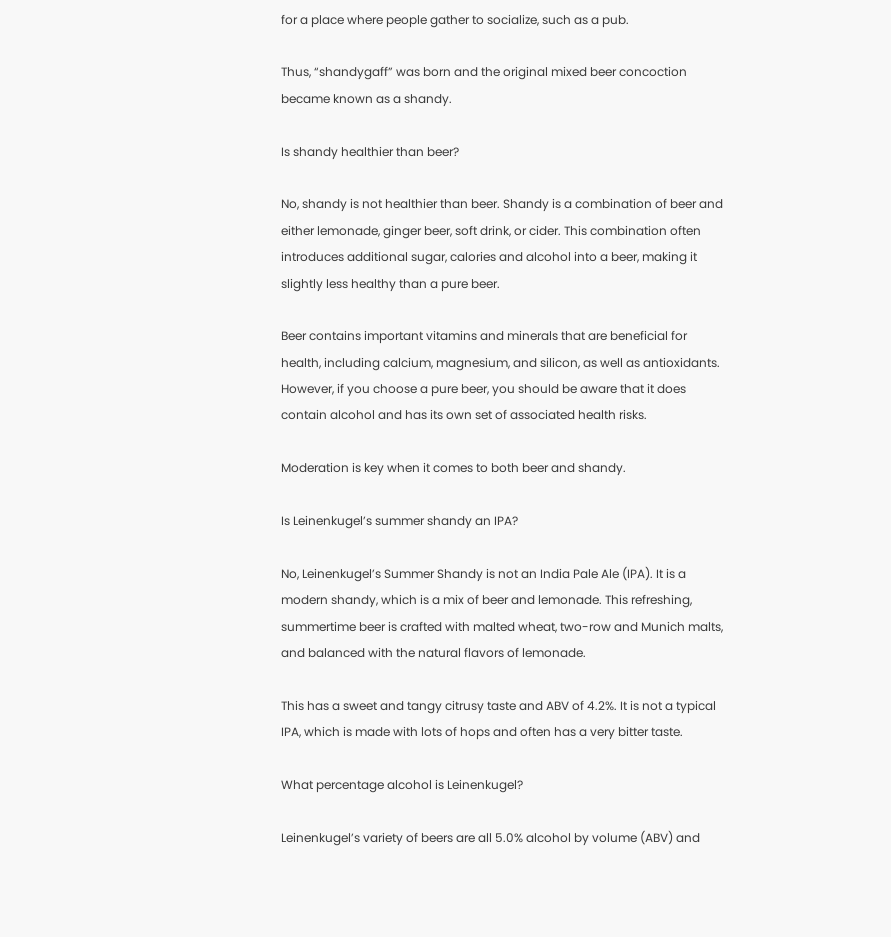for a place where people gather to socialize, such as a pub.

Thus, “shandygaff” was born and the original mixed beer concoction became known as a shandy.

Is shandy healthier than beer?

No, shandy is not healthier than beer. Shandy is a combination of beer and either lemonade, ginger beer, soft drink, or cider. This combination often introduces additional sugar, calories and alcohol into a beer, making it slightly less healthy than a pure beer.

Beer contains important vitamins and minerals that are beneficial for health, including calcium, magnesium, and silicon, as well as antioxidants. However, if you choose a pure beer, you should be aware that it does contain alcohol and has its own set of associated health risks.

Moderation is key when it comes to both beer and shandy.

Is Leinenkugel’s summer shandy an IPA?

No, Leinenkugel’s Summer Shandy is not an India Pale Ale (IPA). It is a modern shandy, which is a mix of beer and lemonade. This refreshing, summertime beer is crafted with malted wheat, two-row and Munich malts, and balanced with the natural flavors of lemonade.

This has a sweet and tangy citrusy taste and ABV of 4.2%. It is not a typical IPA, which is made with lots of hops and often has a very bitter taste.

What percentage alcohol is Leinenkugel?

Leinenkugel’s variety of beers are all 5.0% alcohol by volume (ABV) and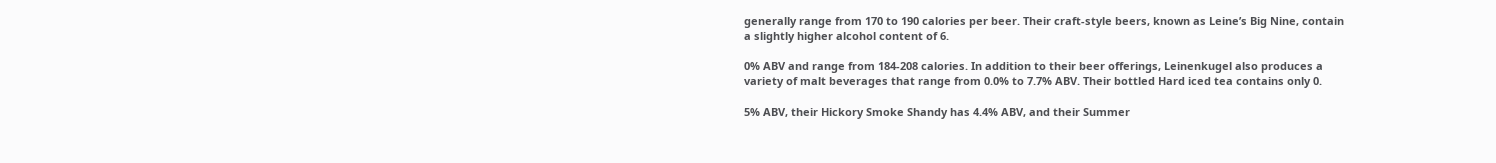generally range from 170 to 190 calories per beer. Their craft-style beers, known as Leine’s Big Nine, contain a slightly higher alcohol content of 6.

0% ABV and range from 184-208 calories. In addition to their beer offerings, Leinenkugel also produces a variety of malt beverages that range from 0.0% to 7.7% ABV. Their bottled Hard iced tea contains only 0.

5% ABV, their Hickory Smoke Shandy has 4.4% ABV, and their Summer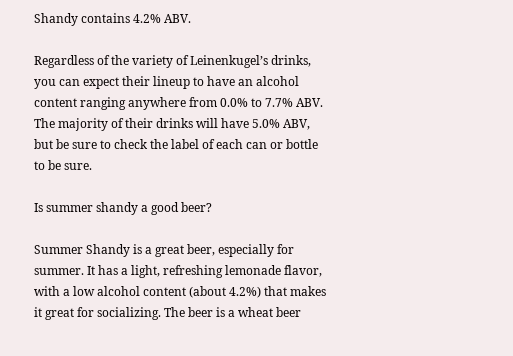Shandy contains 4.2% ABV.

Regardless of the variety of Leinenkugel’s drinks, you can expect their lineup to have an alcohol content ranging anywhere from 0.0% to 7.7% ABV. The majority of their drinks will have 5.0% ABV, but be sure to check the label of each can or bottle to be sure.

Is summer shandy a good beer?

Summer Shandy is a great beer, especially for summer. It has a light, refreshing lemonade flavor, with a low alcohol content (about 4.2%) that makes it great for socializing. The beer is a wheat beer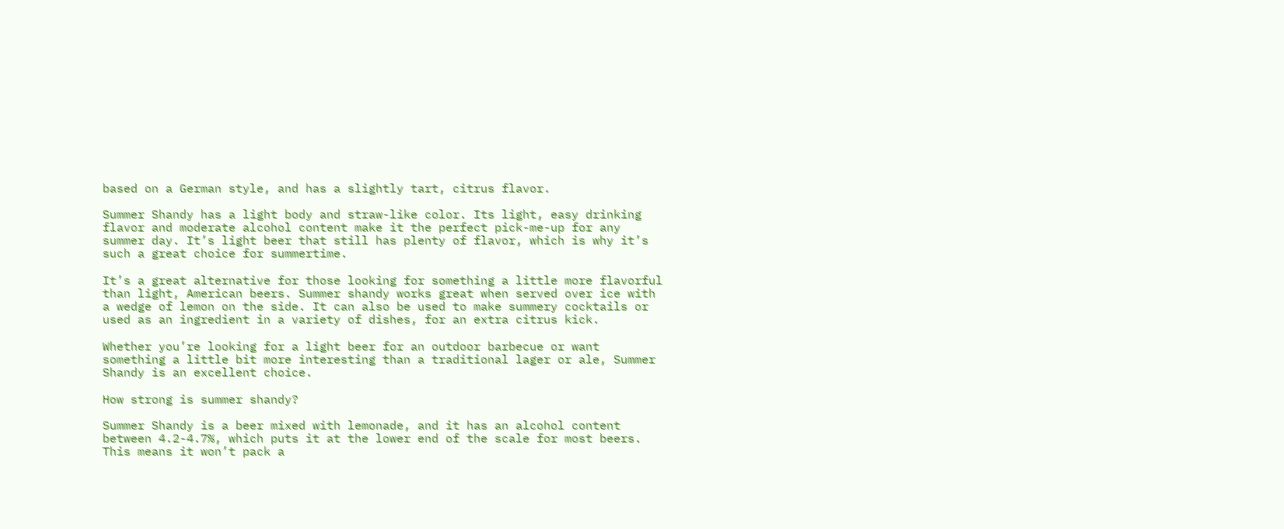based on a German style, and has a slightly tart, citrus flavor.

Summer Shandy has a light body and straw-like color. Its light, easy drinking flavor and moderate alcohol content make it the perfect pick-me-up for any summer day. It’s light beer that still has plenty of flavor, which is why it’s such a great choice for summertime.

It’s a great alternative for those looking for something a little more flavorful than light, American beers. Summer shandy works great when served over ice with a wedge of lemon on the side. It can also be used to make summery cocktails or used as an ingredient in a variety of dishes, for an extra citrus kick.

Whether you’re looking for a light beer for an outdoor barbecue or want something a little bit more interesting than a traditional lager or ale, Summer Shandy is an excellent choice.

How strong is summer shandy?

Summer Shandy is a beer mixed with lemonade, and it has an alcohol content between 4.2-4.7%, which puts it at the lower end of the scale for most beers. This means it won’t pack a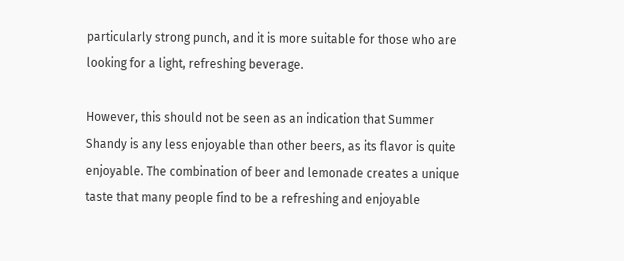particularly strong punch, and it is more suitable for those who are looking for a light, refreshing beverage.

However, this should not be seen as an indication that Summer Shandy is any less enjoyable than other beers, as its flavor is quite enjoyable. The combination of beer and lemonade creates a unique taste that many people find to be a refreshing and enjoyable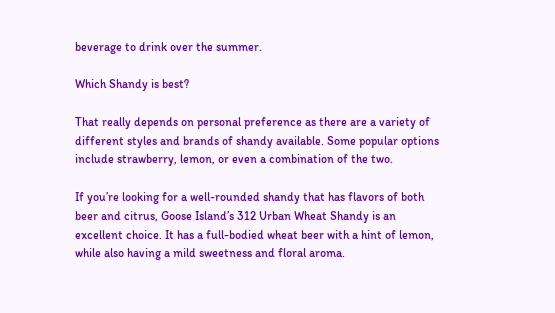beverage to drink over the summer.

Which Shandy is best?

That really depends on personal preference as there are a variety of different styles and brands of shandy available. Some popular options include strawberry, lemon, or even a combination of the two.

If you’re looking for a well-rounded shandy that has flavors of both beer and citrus, Goose Island’s 312 Urban Wheat Shandy is an excellent choice. It has a full-bodied wheat beer with a hint of lemon, while also having a mild sweetness and floral aroma.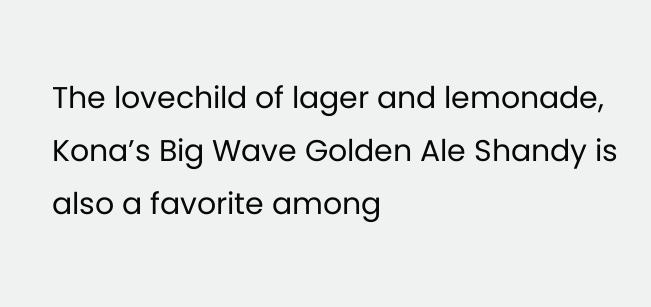The lovechild of lager and lemonade, Kona’s Big Wave Golden Ale Shandy is also a favorite among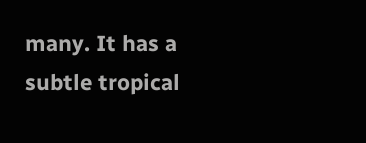many. It has a subtle tropical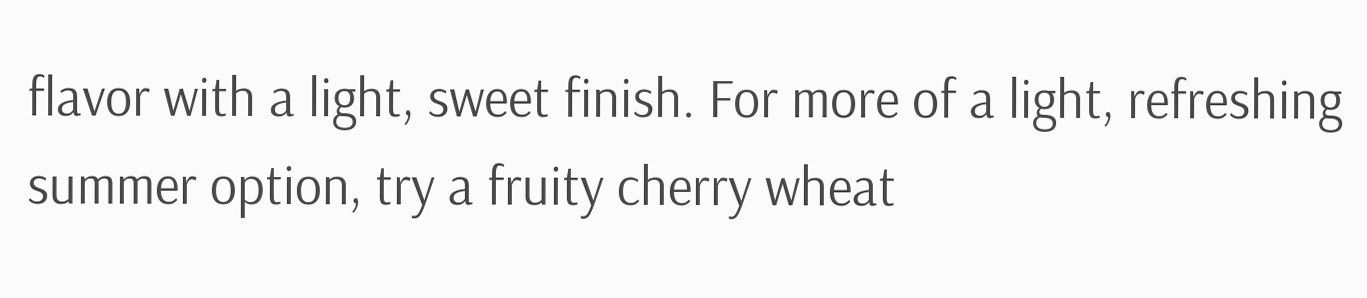flavor with a light, sweet finish. For more of a light, refreshing summer option, try a fruity cherry wheat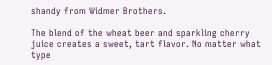shandy from Widmer Brothers.

The blend of the wheat beer and sparkling cherry juice creates a sweet, tart flavor. No matter what type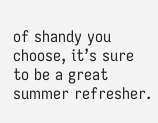of shandy you choose, it’s sure to be a great summer refresher.